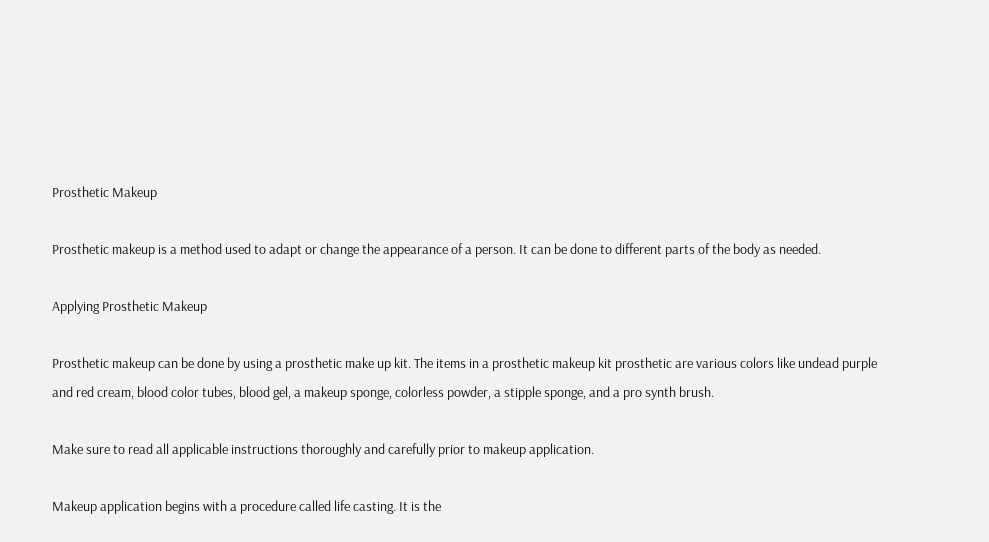Prosthetic Makeup

Prosthetic makeup is a method used to adapt or change the appearance of a person. It can be done to different parts of the body as needed.

Applying Prosthetic Makeup

Prosthetic makeup can be done by using a prosthetic make up kit. The items in a prosthetic makeup kit prosthetic are various colors like undead purple and red cream, blood color tubes, blood gel, a makeup sponge, colorless powder, a stipple sponge, and a pro synth brush.

Make sure to read all applicable instructions thoroughly and carefully prior to makeup application.

Makeup application begins with a procedure called life casting. It is the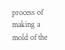process of making a mold of the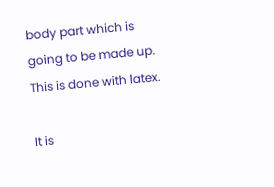body part which is going to be made up. This is done with latex.

It is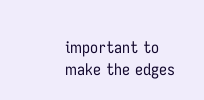important to make the edges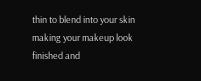thin to blend into your skin making your makeup look finished and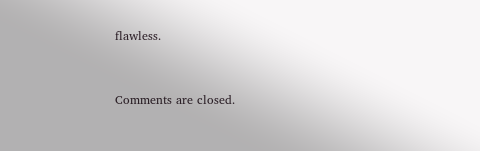flawless.


Comments are closed.